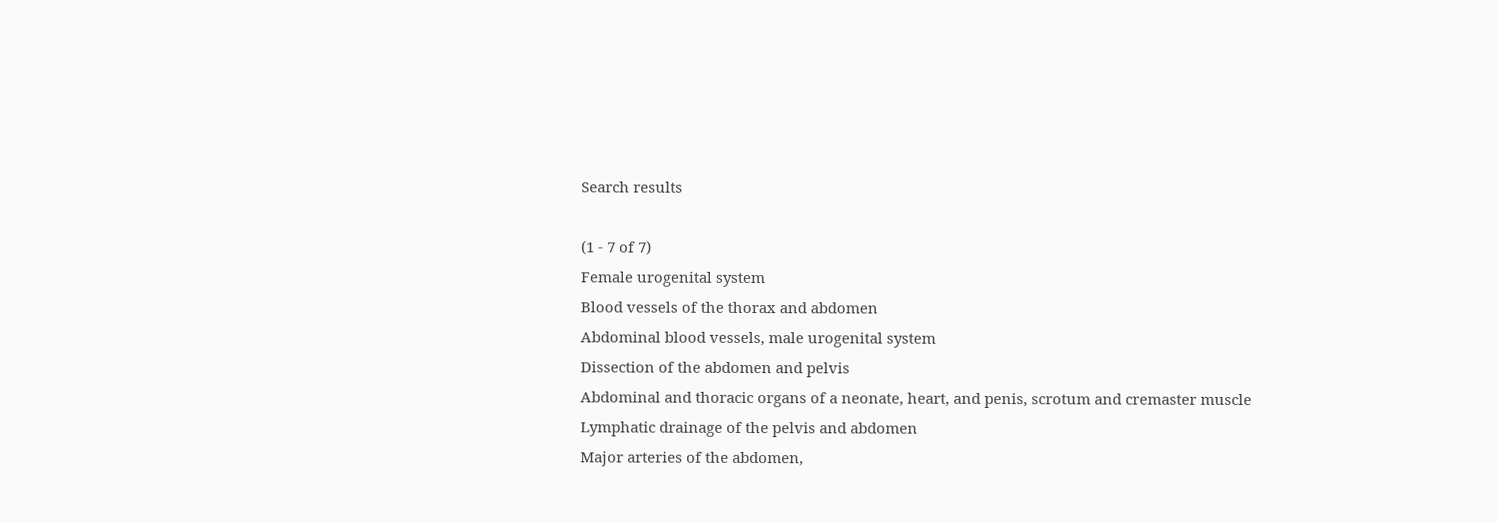Search results

(1 - 7 of 7)
Female urogenital system
Blood vessels of the thorax and abdomen
Abdominal blood vessels, male urogenital system
Dissection of the abdomen and pelvis
Abdominal and thoracic organs of a neonate, heart, and penis, scrotum and cremaster muscle
Lymphatic drainage of the pelvis and abdomen
Major arteries of the abdomen,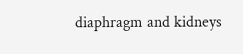diaphragm and kidneys